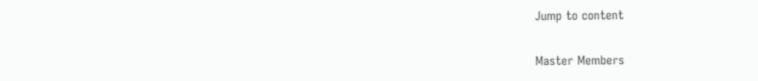Jump to content


Master Members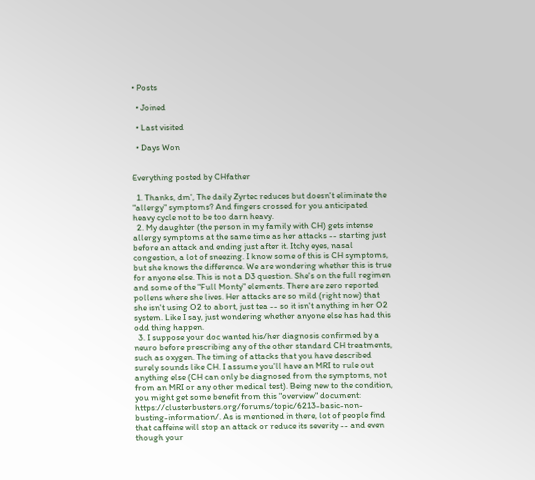• Posts

  • Joined

  • Last visited

  • Days Won


Everything posted by CHfather

  1. Thanks, dm', The daily Zyrtec reduces but doesn't eliminate the "allergy" symptoms? And fingers crossed for you anticipated heavy cycle not to be too darn heavy.
  2. My daughter (the person in my family with CH) gets intense allergy symptoms at the same time as her attacks -- starting just before an attack and ending just after it. Itchy eyes, nasal congestion, a lot of sneezing. I know some of this is CH symptoms, but she knows the difference. We are wondering whether this is true for anyone else. This is not a D3 question. She's on the full regimen and some of the "Full Monty" elements. There are zero reported pollens where she lives. Her attacks are so mild (right now) that she isn't using O2 to abort, just tea -- so it isn't anything in her O2 system. Like I say, just wondering whether anyone else has had this odd thing happen.
  3. I suppose your doc wanted his/her diagnosis confirmed by a neuro before prescribing any of the other standard CH treatments, such as oxygen. The timing of attacks that you have described surely sounds like CH. I assume you'll have an MRI to rule out anything else (CH can only be diagnosed from the symptoms, not from an MRI or any other medical test). Being new to the condition, you might get some benefit from this "overview" document: https://clusterbusters.org/forums/topic/6213-basic-non-busting-information/. As is mentioned in there, lot of people find that caffeine will stop an attack or reduce its severity -- and even though your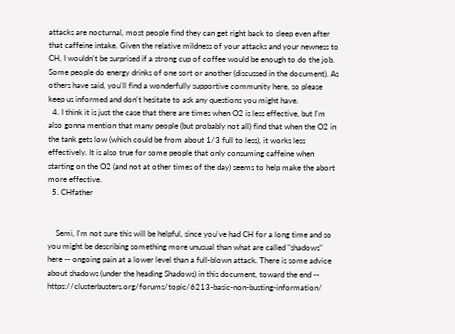attacks are nocturnal, most people find they can get right back to sleep even after that caffeine intake. Given the relative mildness of your attacks and your newness to CH, I wouldn't be surprised if a strong cup of coffee would be enough to do the job. Some people do energy drinks of one sort or another (discussed in the document). As others have said, you'll find a wonderfully supportive community here, so please keep us informed and don't hesitate to ask any questions you might have.
  4. I think it is just the case that there are times when O2 is less effective, but I'm also gonna mention that many people (but probably not all) find that when the O2 in the tank gets low (which could be from about 1/3 full to less), it works less effectively. It is also true for some people that only consuming caffeine when starting on the O2 (and not at other times of the day) seems to help make the abort more effective.
  5. CHfather


    Semi, I'm not sure this will be helpful, since you've had CH for a long time and so you might be describing something more unusual than what are called "shadows" here -- ongoing pain at a lower level than a full-blown attack. There is some advice about shadows (under the heading Shadows) in this document, toward the end -- https://clusterbusters.org/forums/topic/6213-basic-non-busting-information/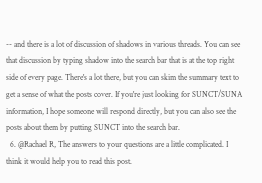-- and there is a lot of discussion of shadows in various threads. You can see that discussion by typing shadow into the search bar that is at the top right side of every page. There's a lot there, but you can skim the summary text to get a sense of what the posts cover. If you're just looking for SUNCT/SUNA information, I hope someone will respond directly, but you can also see the posts about them by putting SUNCT into the search bar.
  6. @Rachael R, The answers to your questions are a little complicated. I think it would help you to read this post.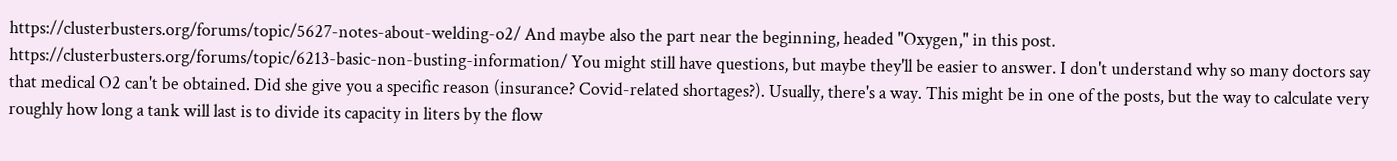https://clusterbusters.org/forums/topic/5627-notes-about-welding-o2/ And maybe also the part near the beginning, headed "Oxygen," in this post. https://clusterbusters.org/forums/topic/6213-basic-non-busting-information/ You might still have questions, but maybe they'll be easier to answer. I don't understand why so many doctors say that medical O2 can't be obtained. Did she give you a specific reason (insurance? Covid-related shortages?). Usually, there's a way. This might be in one of the posts, but the way to calculate very roughly how long a tank will last is to divide its capacity in liters by the flow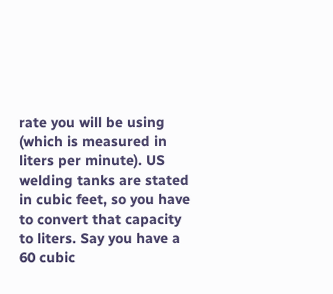rate you will be using (which is measured in liters per minute). US welding tanks are stated in cubic feet, so you have to convert that capacity to liters. Say you have a 60 cubic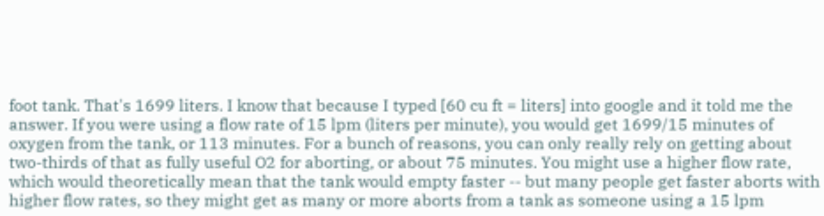foot tank. That's 1699 liters. I know that because I typed [60 cu ft = liters] into google and it told me the answer. If you were using a flow rate of 15 lpm (liters per minute), you would get 1699/15 minutes of oxygen from the tank, or 113 minutes. For a bunch of reasons, you can only really rely on getting about two-thirds of that as fully useful O2 for aborting, or about 75 minutes. You might use a higher flow rate, which would theoretically mean that the tank would empty faster -- but many people get faster aborts with higher flow rates, so they might get as many or more aborts from a tank as someone using a 15 lpm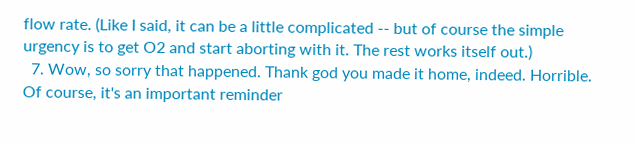flow rate. (Like I said, it can be a little complicated -- but of course the simple urgency is to get O2 and start aborting with it. The rest works itself out.)
  7. Wow, so sorry that happened. Thank god you made it home, indeed. Horrible. Of course, it's an important reminder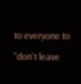to everyone to "don't leave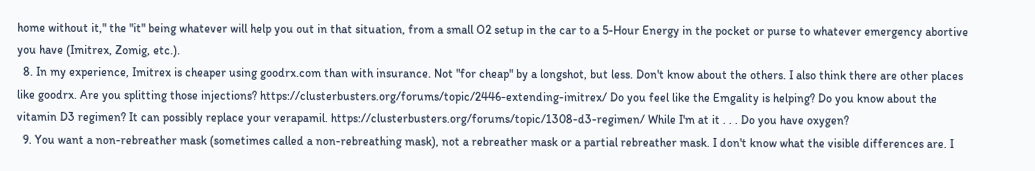home without it," the "it" being whatever will help you out in that situation, from a small O2 setup in the car to a 5-Hour Energy in the pocket or purse to whatever emergency abortive you have (Imitrex, Zomig, etc.).
  8. In my experience, Imitrex is cheaper using goodrx.com than with insurance. Not "for cheap" by a longshot, but less. Don't know about the others. I also think there are other places like goodrx. Are you splitting those injections? https://clusterbusters.org/forums/topic/2446-extending-imitrex/ Do you feel like the Emgality is helping? Do you know about the vitamin D3 regimen? It can possibly replace your verapamil. https://clusterbusters.org/forums/topic/1308-d3-regimen/ While I'm at it . . . Do you have oxygen?
  9. You want a non-rebreather mask (sometimes called a non-rebreathing mask), not a rebreather mask or a partial rebreather mask. I don't know what the visible differences are. I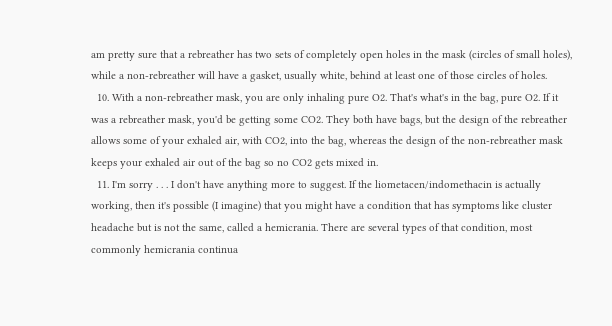am pretty sure that a rebreather has two sets of completely open holes in the mask (circles of small holes), while a non-rebreather will have a gasket, usually white, behind at least one of those circles of holes.
  10. With a non-rebreather mask, you are only inhaling pure O2. That's what's in the bag, pure O2. If it was a rebreather mask, you'd be getting some CO2. They both have bags, but the design of the rebreather allows some of your exhaled air, with CO2, into the bag, whereas the design of the non-rebreather mask keeps your exhaled air out of the bag so no CO2 gets mixed in.
  11. I'm sorry . . . I don't have anything more to suggest. If the liometacen/indomethacin is actually working, then it's possible (I imagine) that you might have a condition that has symptoms like cluster headache but is not the same, called a hemicrania. There are several types of that condition, most commonly hemicrania continua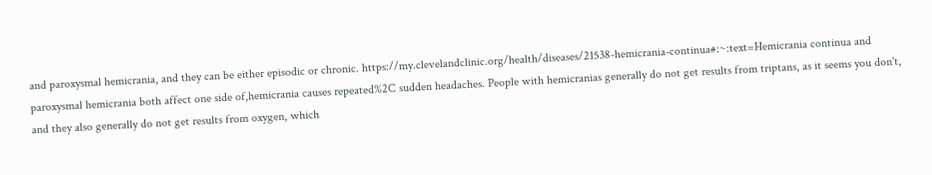and paroxysmal hemicrania, and they can be either episodic or chronic. https://my.clevelandclinic.org/health/diseases/21538-hemicrania-continua#:~:text=Hemicrania continua and paroxysmal hemicrania both affect one side of,hemicrania causes repeated%2C sudden headaches. People with hemicranias generally do not get results from triptans, as it seems you don't, and they also generally do not get results from oxygen, which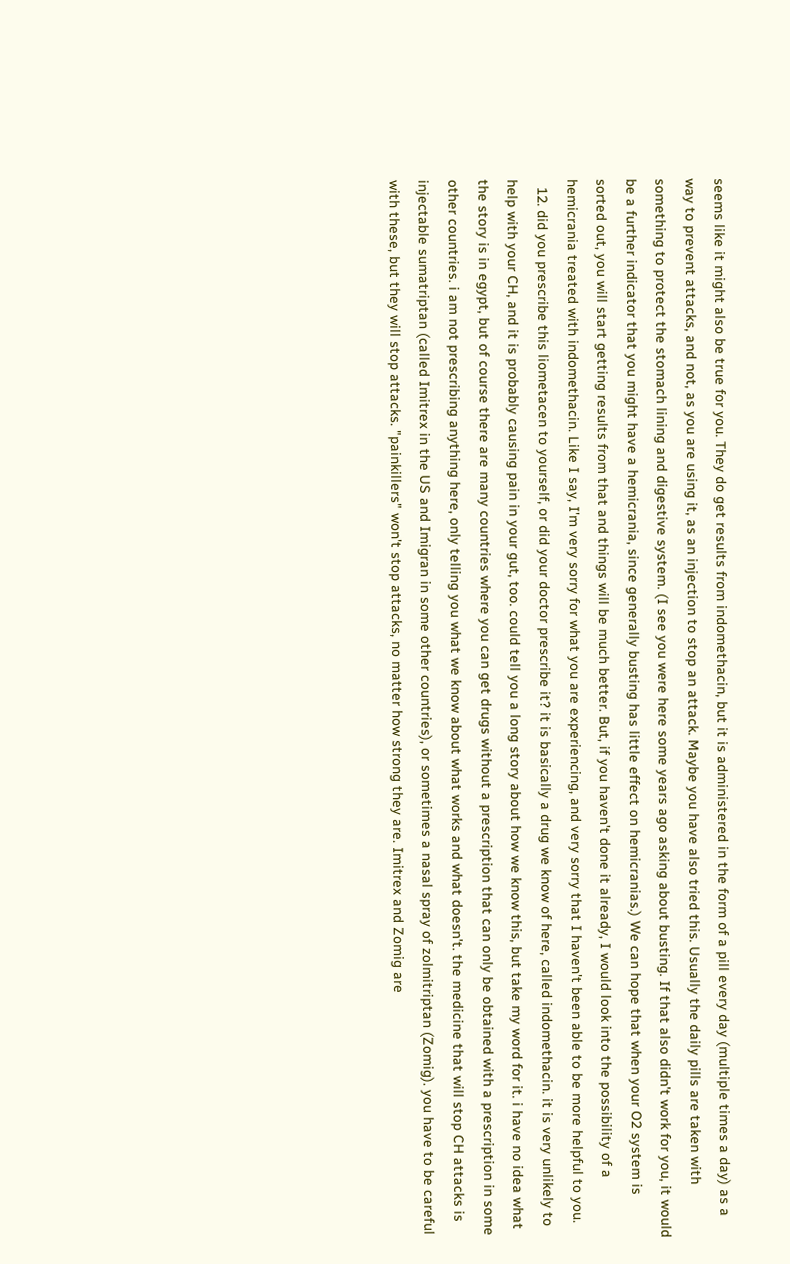seems like it might also be true for you. They do get results from indomethacin, but it is administered in the form of a pill every day (multiple times a day) as a way to prevent attacks, and not, as you are using it, as an injection to stop an attack. Maybe you have also tried this. Usually the daily pills are taken with something to protect the stomach lining and digestive system. (I see you were here some years ago asking about busting. If that also didn't work for you, it would be a further indicator that you might have a hemicrania, since generally busting has little effect on hemicranias.) We can hope that when your O2 system is sorted out, you will start getting results from that and things will be much better. But, if you haven't done it already, I would look into the possibility of a hemicrania treated with indomethacin. Like I say, I'm very sorry for what you are experiencing, and very sorry that I haven't been able to be more helpful to you.
  12. did you prescribe this liometacen to yourself, or did your doctor prescribe it? it is basically a drug we know of here, called indomethacin. it is very unlikely to help with your CH, and it is probably causing pain in your gut, too. could tell you a long story about how we know this, but take my word for it. i have no idea what the story is in egypt, but of course there are many countries where you can get drugs without a prescription that can only be obtained with a prescription in some other countries. i am not prescribing anything here, only telling you what we know about what works and what doesn't. the medicine that will stop CH attacks is injectable sumatriptan (called Imitrex in the US and Imigran in some other countries), or sometimes a nasal spray of zolmitriptan (Zomig). you have to be careful with these, but they will stop attacks. "painkillers" won't stop attacks, no matter how strong they are. Imitrex and Zomig are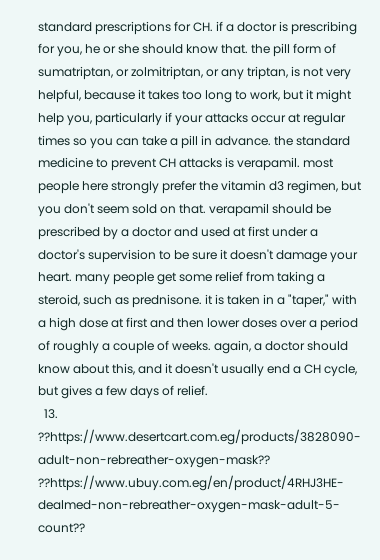standard prescriptions for CH. if a doctor is prescribing for you, he or she should know that. the pill form of sumatriptan, or zolmitriptan, or any triptan, is not very helpful, because it takes too long to work, but it might help you, particularly if your attacks occur at regular times so you can take a pill in advance. the standard medicine to prevent CH attacks is verapamil. most people here strongly prefer the vitamin d3 regimen, but you don't seem sold on that. verapamil should be prescribed by a doctor and used at first under a doctor's supervision to be sure it doesn't damage your heart. many people get some relief from taking a steroid, such as prednisone. it is taken in a "taper," with a high dose at first and then lower doses over a period of roughly a couple of weeks. again, a doctor should know about this, and it doesn't usually end a CH cycle, but gives a few days of relief.
  13. ??https://www.desertcart.com.eg/products/3828090-adult-non-rebreather-oxygen-mask?? ??https://www.ubuy.com.eg/en/product/4RHJ3HE-dealmed-non-rebreather-oxygen-mask-adult-5-count??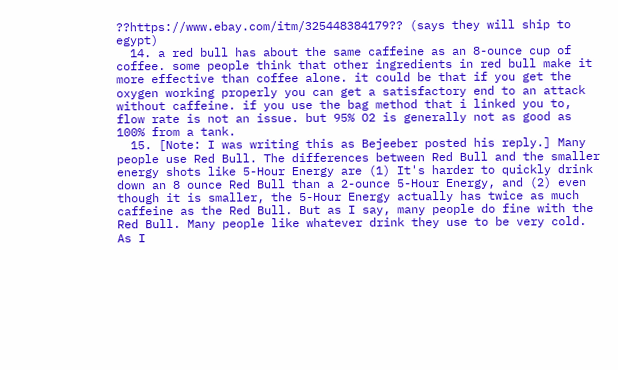??https://www.ebay.com/itm/325448384179?? (says they will ship to egypt)
  14. a red bull has about the same caffeine as an 8-ounce cup of coffee. some people think that other ingredients in red bull make it more effective than coffee alone. it could be that if you get the oxygen working properly you can get a satisfactory end to an attack without caffeine. if you use the bag method that i linked you to, flow rate is not an issue. but 95% O2 is generally not as good as 100% from a tank.
  15. [Note: I was writing this as Bejeeber posted his reply.] Many people use Red Bull. The differences between Red Bull and the smaller energy shots like 5-Hour Energy are (1) It's harder to quickly drink down an 8 ounce Red Bull than a 2-ounce 5-Hour Energy, and (2) even though it is smaller, the 5-Hour Energy actually has twice as much caffeine as the Red Bull. But as I say, many people do fine with the Red Bull. Many people like whatever drink they use to be very cold. As I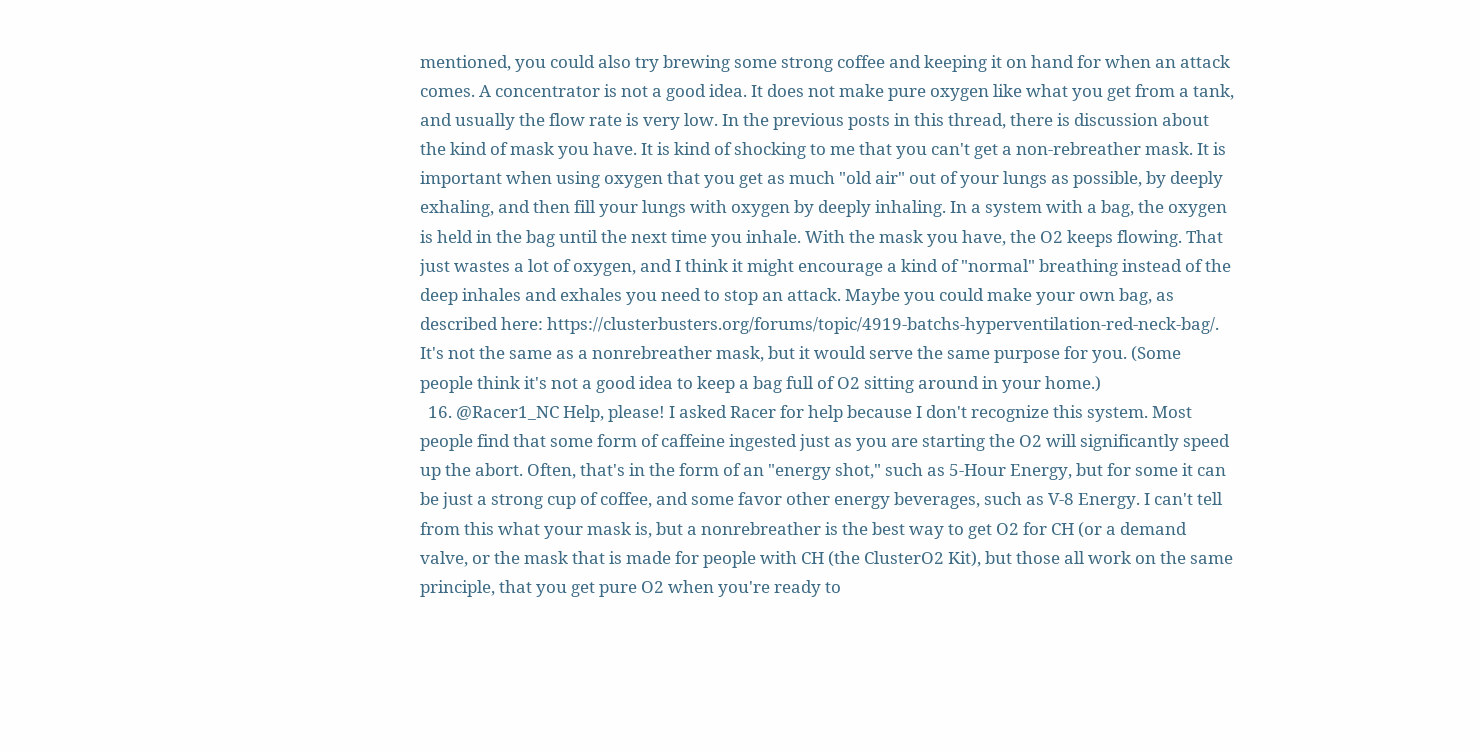mentioned, you could also try brewing some strong coffee and keeping it on hand for when an attack comes. A concentrator is not a good idea. It does not make pure oxygen like what you get from a tank, and usually the flow rate is very low. In the previous posts in this thread, there is discussion about the kind of mask you have. It is kind of shocking to me that you can't get a non-rebreather mask. It is important when using oxygen that you get as much "old air" out of your lungs as possible, by deeply exhaling, and then fill your lungs with oxygen by deeply inhaling. In a system with a bag, the oxygen is held in the bag until the next time you inhale. With the mask you have, the O2 keeps flowing. That just wastes a lot of oxygen, and I think it might encourage a kind of "normal" breathing instead of the deep inhales and exhales you need to stop an attack. Maybe you could make your own bag, as described here: https://clusterbusters.org/forums/topic/4919-batchs-hyperventilation-red-neck-bag/. It's not the same as a nonrebreather mask, but it would serve the same purpose for you. (Some people think it's not a good idea to keep a bag full of O2 sitting around in your home.)
  16. @Racer1_NC Help, please! I asked Racer for help because I don't recognize this system. Most people find that some form of caffeine ingested just as you are starting the O2 will significantly speed up the abort. Often, that's in the form of an "energy shot," such as 5-Hour Energy, but for some it can be just a strong cup of coffee, and some favor other energy beverages, such as V-8 Energy. I can't tell from this what your mask is, but a nonrebreather is the best way to get O2 for CH (or a demand valve, or the mask that is made for people with CH (the ClusterO2 Kit), but those all work on the same principle, that you get pure O2 when you're ready to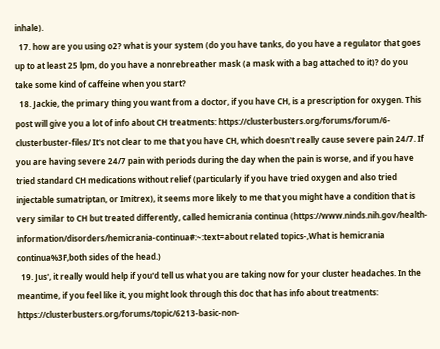inhale).
  17. how are you using o2? what is your system (do you have tanks, do you have a regulator that goes up to at least 25 lpm, do you have a nonrebreather mask (a mask with a bag attached to it)? do you take some kind of caffeine when you start?
  18. Jackie, the primary thing you want from a doctor, if you have CH, is a prescription for oxygen. This post will give you a lot of info about CH treatments: https://clusterbusters.org/forums/forum/6-clusterbuster-files/ It's not clear to me that you have CH, which doesn't really cause severe pain 24/7. If you are having severe 24/7 pain with periods during the day when the pain is worse, and if you have tried standard CH medications without relief (particularly if you have tried oxygen and also tried injectable sumatriptan, or Imitrex), it seems more likely to me that you might have a condition that is very similar to CH but treated differently, called hemicrania continua (https://www.ninds.nih.gov/health-information/disorders/hemicrania-continua#:~:text=about related topics-,What is hemicrania continua%3F,both sides of the head.)
  19. Jus', it really would help if you'd tell us what you are taking now for your cluster headaches. In the meantime, if you feel like it, you might look through this doc that has info about treatments: https://clusterbusters.org/forums/topic/6213-basic-non-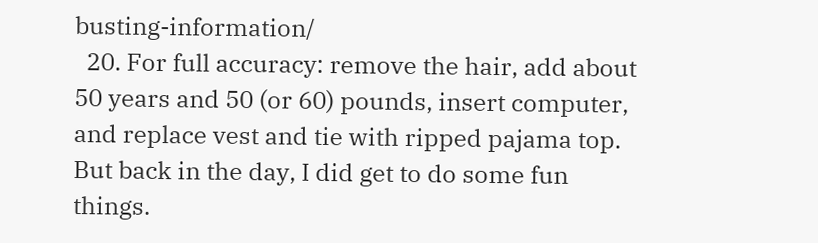busting-information/
  20. For full accuracy: remove the hair, add about 50 years and 50 (or 60) pounds, insert computer, and replace vest and tie with ripped pajama top. But back in the day, I did get to do some fun things.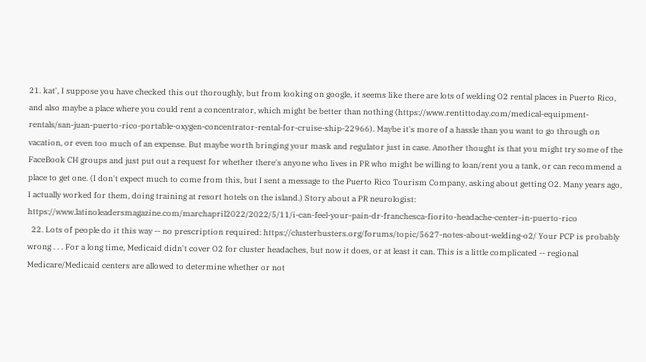21. kat', I suppose you have checked this out thoroughly, but from looking on google, it seems like there are lots of welding O2 rental places in Puerto Rico, and also maybe a place where you could rent a concentrator, which might be better than nothing (https://www.rentittoday.com/medical-equipment-rentals/san-juan-puerto-rico-portable-oxygen-concentrator-rental-for-cruise-ship-22966). Maybe it's more of a hassle than you want to go through on vacation, or even too much of an expense. But maybe worth bringing your mask and regulator just in case. Another thought is that you might try some of the FaceBook CH groups and just put out a request for whether there's anyone who lives in PR who might be willing to loan/rent you a tank, or can recommend a place to get one. (I don't expect much to come from this, but I sent a message to the Puerto Rico Tourism Company, asking about getting O2. Many years ago, I actually worked for them, doing training at resort hotels on the island.) Story about a PR neurologist: https://www.latinoleadersmagazine.com/marchapril2022/2022/5/11/i-can-feel-your-pain-dr-franchesca-fiorito-headache-center-in-puerto-rico
  22. Lots of people do it this way -- no prescription required: https://clusterbusters.org/forums/topic/5627-notes-about-welding-o2/ Your PCP is probably wrong . . . For a long time, Medicaid didn't cover O2 for cluster headaches, but now it does, or at least it can. This is a little complicated -- regional Medicare/Medicaid centers are allowed to determine whether or not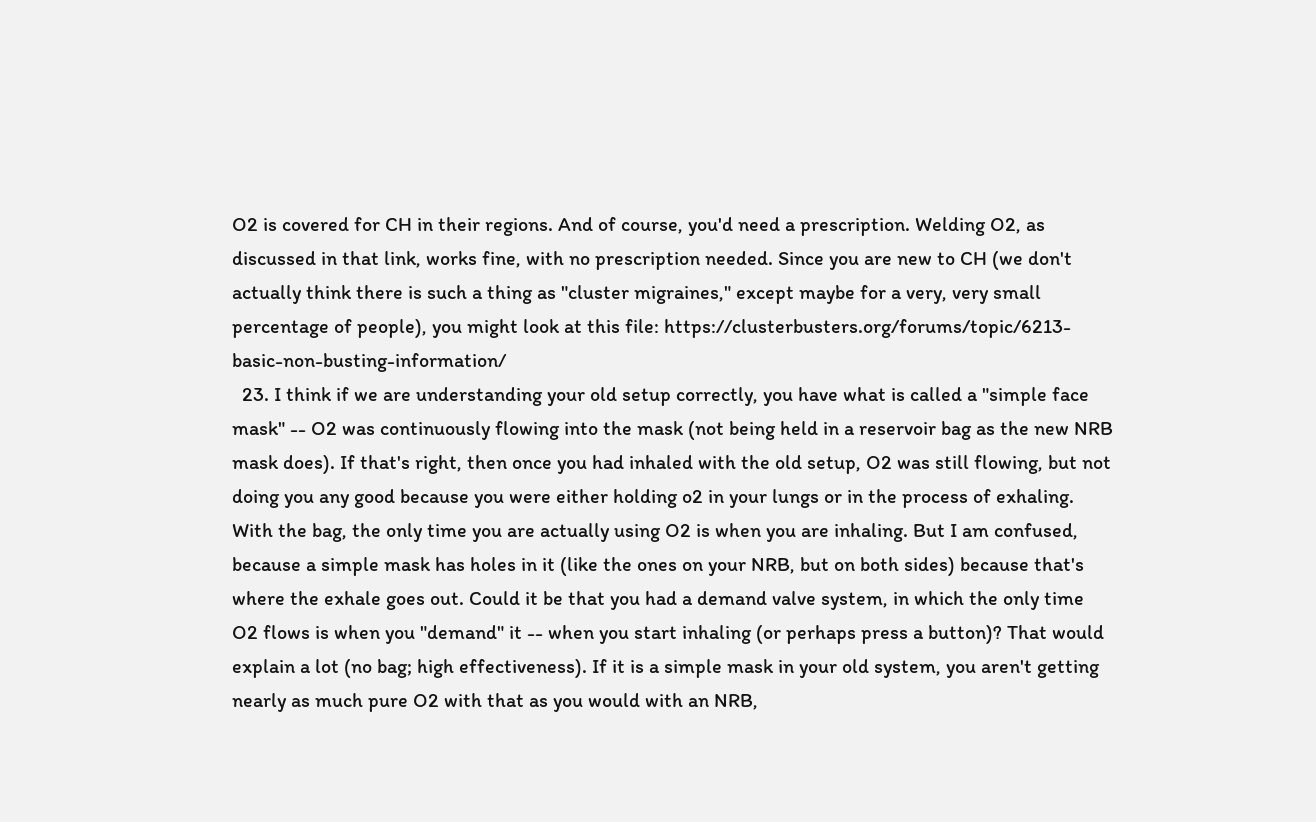O2 is covered for CH in their regions. And of course, you'd need a prescription. Welding O2, as discussed in that link, works fine, with no prescription needed. Since you are new to CH (we don't actually think there is such a thing as "cluster migraines," except maybe for a very, very small percentage of people), you might look at this file: https://clusterbusters.org/forums/topic/6213-basic-non-busting-information/
  23. I think if we are understanding your old setup correctly, you have what is called a "simple face mask" -- O2 was continuously flowing into the mask (not being held in a reservoir bag as the new NRB mask does). If that's right, then once you had inhaled with the old setup, O2 was still flowing, but not doing you any good because you were either holding o2 in your lungs or in the process of exhaling. With the bag, the only time you are actually using O2 is when you are inhaling. But I am confused, because a simple mask has holes in it (like the ones on your NRB, but on both sides) because that's where the exhale goes out. Could it be that you had a demand valve system, in which the only time O2 flows is when you "demand" it -- when you start inhaling (or perhaps press a button)? That would explain a lot (no bag; high effectiveness). If it is a simple mask in your old system, you aren't getting nearly as much pure O2 with that as you would with an NRB,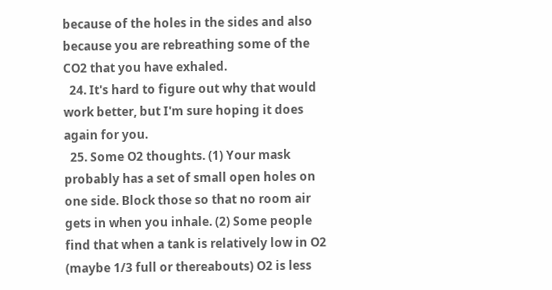because of the holes in the sides and also because you are rebreathing some of the CO2 that you have exhaled.
  24. It's hard to figure out why that would work better, but I'm sure hoping it does again for you.
  25. Some O2 thoughts. (1) Your mask probably has a set of small open holes on one side. Block those so that no room air gets in when you inhale. (2) Some people find that when a tank is relatively low in O2 (maybe 1/3 full or thereabouts) O2 is less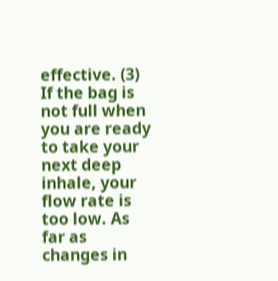effective. (3) If the bag is not full when you are ready to take your next deep inhale, your flow rate is too low. As far as changes in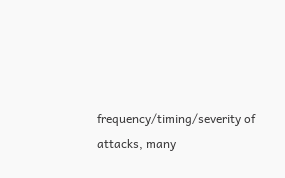frequency/timing/severity of attacks, many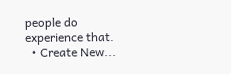people do experience that.
  • Create New...